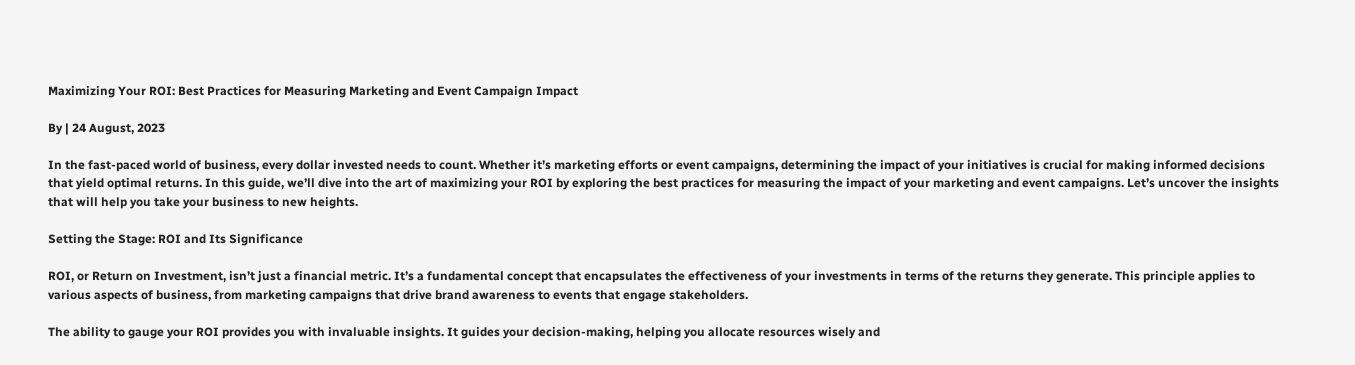Maximizing Your ROI: Best Practices for Measuring Marketing and Event Campaign Impact

By | 24 August, 2023

In the fast-paced world of business, every dollar invested needs to count. Whether it’s marketing efforts or event campaigns, determining the impact of your initiatives is crucial for making informed decisions that yield optimal returns. In this guide, we’ll dive into the art of maximizing your ROI by exploring the best practices for measuring the impact of your marketing and event campaigns. Let’s uncover the insights that will help you take your business to new heights.

Setting the Stage: ROI and Its Significance

ROI, or Return on Investment, isn’t just a financial metric. It’s a fundamental concept that encapsulates the effectiveness of your investments in terms of the returns they generate. This principle applies to various aspects of business, from marketing campaigns that drive brand awareness to events that engage stakeholders.

The ability to gauge your ROI provides you with invaluable insights. It guides your decision-making, helping you allocate resources wisely and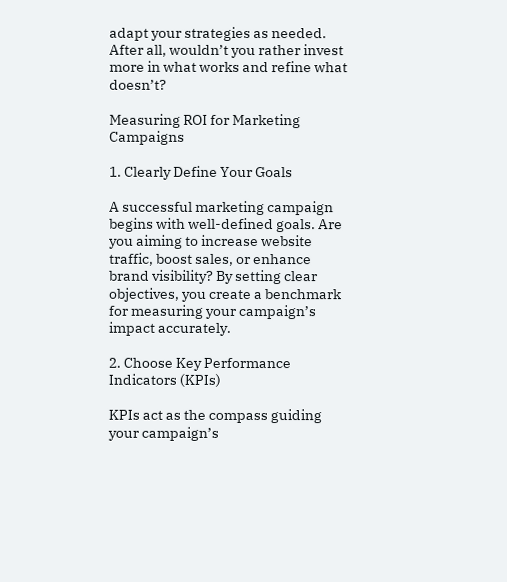adapt your strategies as needed. After all, wouldn’t you rather invest more in what works and refine what doesn’t?

Measuring ROI for Marketing Campaigns

1. Clearly Define Your Goals

A successful marketing campaign begins with well-defined goals. Are you aiming to increase website traffic, boost sales, or enhance brand visibility? By setting clear objectives, you create a benchmark for measuring your campaign’s impact accurately.

2. Choose Key Performance Indicators (KPIs)

KPIs act as the compass guiding your campaign’s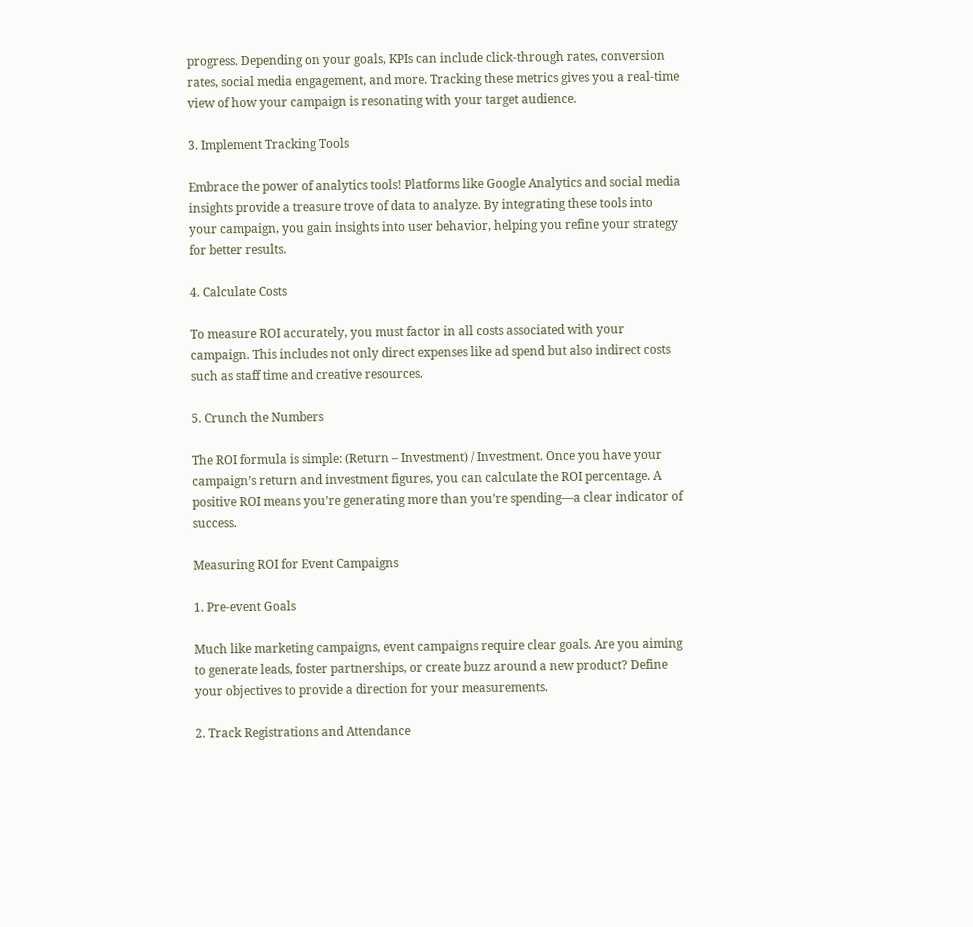progress. Depending on your goals, KPIs can include click-through rates, conversion rates, social media engagement, and more. Tracking these metrics gives you a real-time view of how your campaign is resonating with your target audience.

3. Implement Tracking Tools

Embrace the power of analytics tools! Platforms like Google Analytics and social media insights provide a treasure trove of data to analyze. By integrating these tools into your campaign, you gain insights into user behavior, helping you refine your strategy for better results.

4. Calculate Costs

To measure ROI accurately, you must factor in all costs associated with your campaign. This includes not only direct expenses like ad spend but also indirect costs such as staff time and creative resources.

5. Crunch the Numbers

The ROI formula is simple: (Return – Investment) / Investment. Once you have your campaign’s return and investment figures, you can calculate the ROI percentage. A positive ROI means you’re generating more than you’re spending—a clear indicator of success.

Measuring ROI for Event Campaigns

1. Pre-event Goals

Much like marketing campaigns, event campaigns require clear goals. Are you aiming to generate leads, foster partnerships, or create buzz around a new product? Define your objectives to provide a direction for your measurements.

2. Track Registrations and Attendance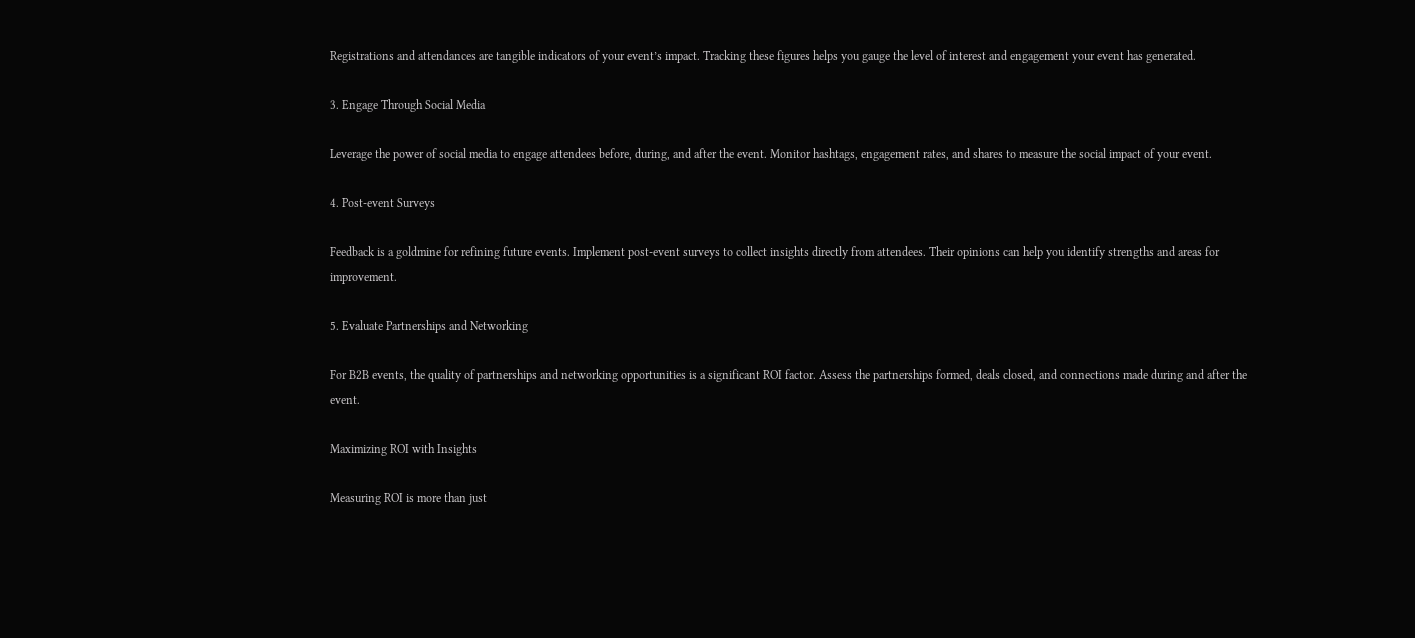Registrations and attendances are tangible indicators of your event’s impact. Tracking these figures helps you gauge the level of interest and engagement your event has generated.

3. Engage Through Social Media

Leverage the power of social media to engage attendees before, during, and after the event. Monitor hashtags, engagement rates, and shares to measure the social impact of your event.

4. Post-event Surveys

Feedback is a goldmine for refining future events. Implement post-event surveys to collect insights directly from attendees. Their opinions can help you identify strengths and areas for improvement.

5. Evaluate Partnerships and Networking

For B2B events, the quality of partnerships and networking opportunities is a significant ROI factor. Assess the partnerships formed, deals closed, and connections made during and after the event.

Maximizing ROI with Insights

Measuring ROI is more than just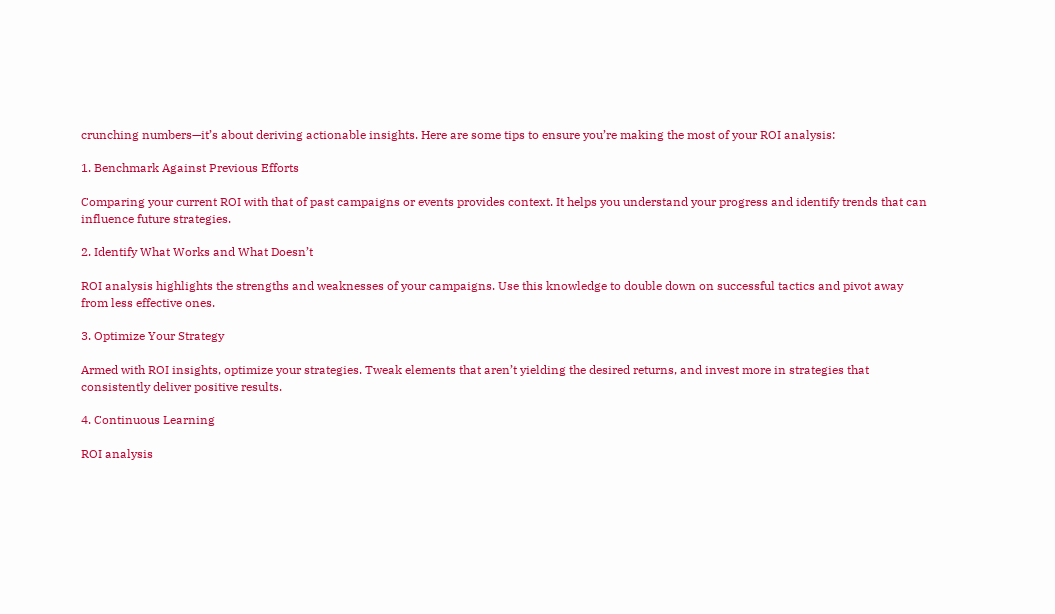crunching numbers—it’s about deriving actionable insights. Here are some tips to ensure you’re making the most of your ROI analysis:

1. Benchmark Against Previous Efforts

Comparing your current ROI with that of past campaigns or events provides context. It helps you understand your progress and identify trends that can influence future strategies.

2. Identify What Works and What Doesn’t

ROI analysis highlights the strengths and weaknesses of your campaigns. Use this knowledge to double down on successful tactics and pivot away from less effective ones.

3. Optimize Your Strategy

Armed with ROI insights, optimize your strategies. Tweak elements that aren’t yielding the desired returns, and invest more in strategies that consistently deliver positive results.

4. Continuous Learning

ROI analysis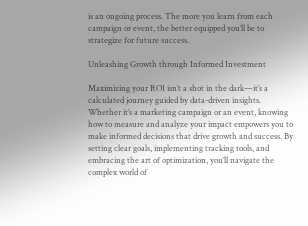is an ongoing process. The more you learn from each campaign or event, the better equipped you’ll be to strategize for future success.

Unleashing Growth through Informed Investment

Maximizing your ROI isn’t a shot in the dark—it’s a calculated journey guided by data-driven insights. Whether it’s a marketing campaign or an event, knowing how to measure and analyze your impact empowers you to make informed decisions that drive growth and success. By setting clear goals, implementing tracking tools, and embracing the art of optimization, you’ll navigate the complex world of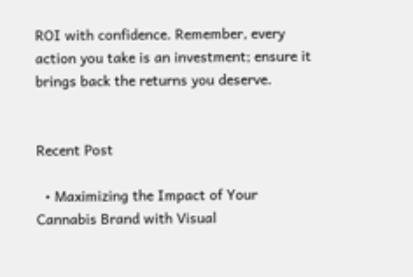ROI with confidence. Remember, every action you take is an investment; ensure it brings back the returns you deserve.


Recent Post

  • Maximizing the Impact of Your Cannabis Brand with Visual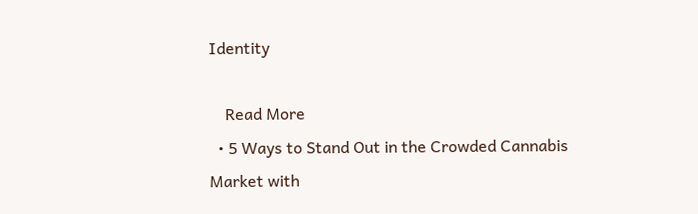Identity

    Read More
  • 5 Ways to Stand Out in the Crowded Cannabis Market with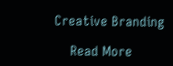Creative Branding

    Read More